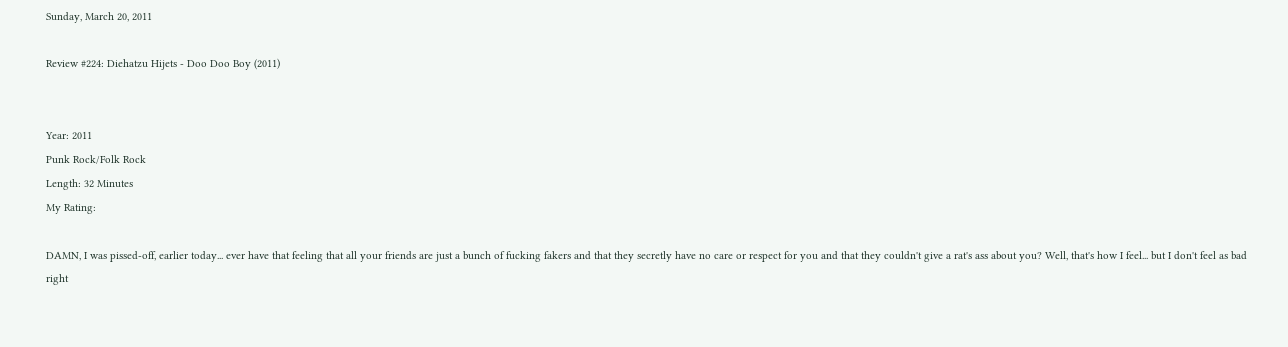Sunday, March 20, 2011

Review #224: Diehatzu Hijets - Doo Doo Boy (2011)


Year: 2011
Punk Rock/Folk Rock
Length: 32 Minutes
My Rating:

DAMN, I was pissed-off, earlier today... ever have that feeling that all your friends are just a bunch of fucking fakers and that they secretly have no care or respect for you and that they couldn't give a rat's ass about you? Well, that's how I feel... but I don't feel as bad right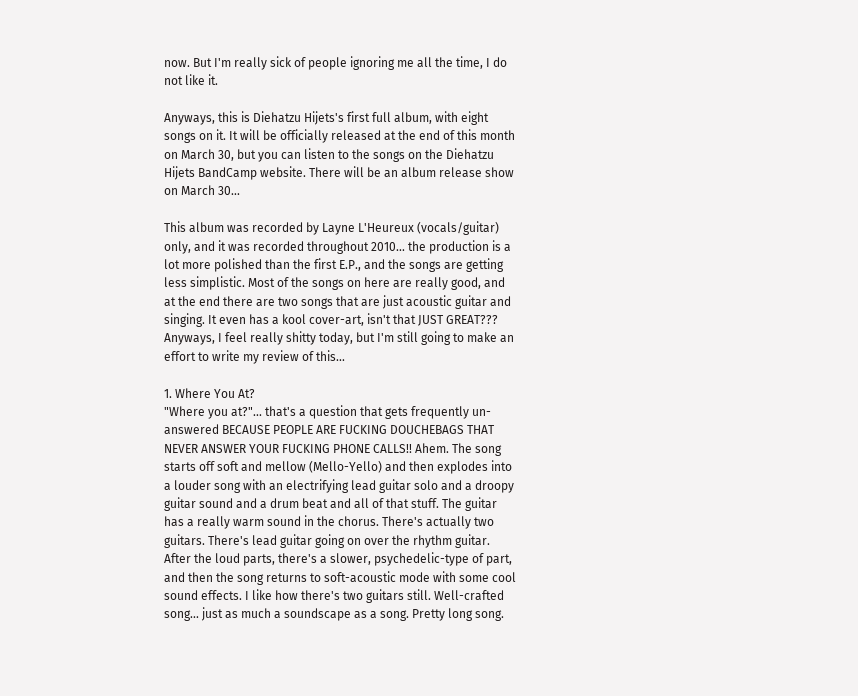now. But I'm really sick of people ignoring me all the time, I do not like it.

Anyways, this is Diehatzu Hijets's first full album, with eight songs on it. It will be officially released at the end of this month on March 30, but you can listen to the songs on the Diehatzu Hijets BandCamp website. There will be an album release show on March 30...

This album was recorded by Layne L'Heureux (vocals/guitar) only, and it was recorded throughout 2010... the production is a lot more polished than the first E.P., and the songs are getting less simplistic. Most of the songs on here are really good, and at the end there are two songs that are just acoustic guitar and singing. It even has a kool cover-art, isn't that JUST GREAT??? Anyways, I feel really shitty today, but I'm still going to make an effort to write my review of this...

1. Where You At?
"Where you at?"... that's a question that gets frequently un-answered BECAUSE PEOPLE ARE FUCKING DOUCHEBAGS THAT NEVER ANSWER YOUR FUCKING PHONE CALLS!! Ahem. The song starts off soft and mellow (Mello-Yello) and then explodes into a louder song with an electrifying lead guitar solo and a droopy guitar sound and a drum beat and all of that stuff. The guitar has a really warm sound in the chorus. There's actually two guitars. There's lead guitar going on over the rhythm guitar. After the loud parts, there's a slower, psychedelic-type of part, and then the song returns to soft-acoustic mode with some cool sound effects. I like how there's two guitars still. Well-crafted song... just as much a soundscape as a song. Pretty long song.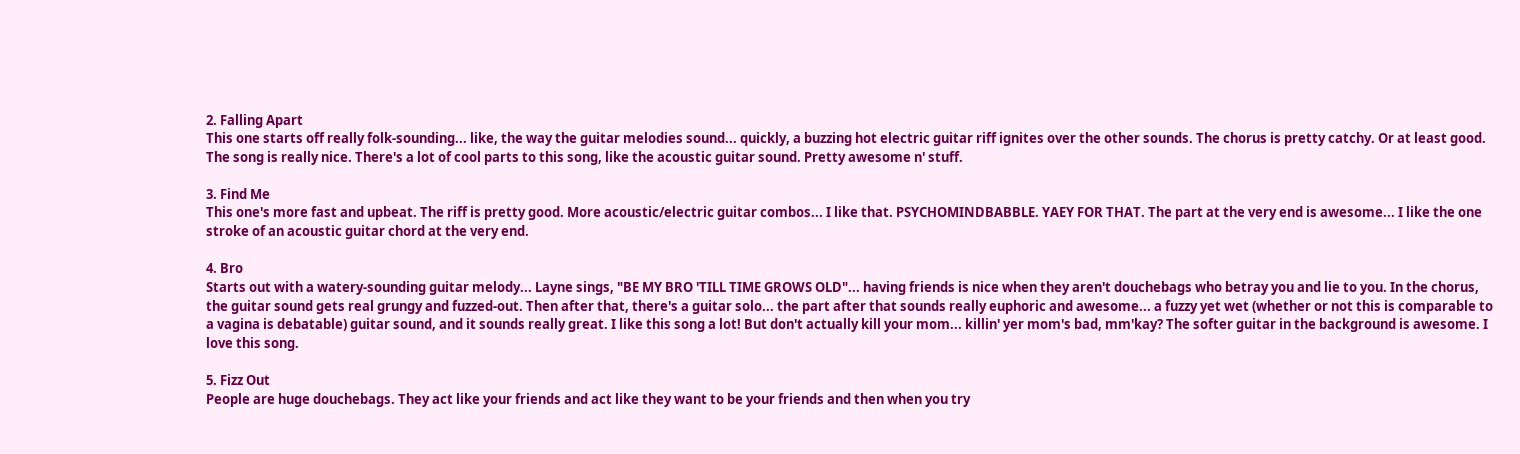2. Falling Apart
This one starts off really folk-sounding... like, the way the guitar melodies sound... quickly, a buzzing hot electric guitar riff ignites over the other sounds. The chorus is pretty catchy. Or at least good. The song is really nice. There's a lot of cool parts to this song, like the acoustic guitar sound. Pretty awesome n' stuff.

3. Find Me
This one's more fast and upbeat. The riff is pretty good. More acoustic/electric guitar combos... I like that. PSYCHOMINDBABBLE. YAEY FOR THAT. The part at the very end is awesome... I like the one stroke of an acoustic guitar chord at the very end.

4. Bro
Starts out with a watery-sounding guitar melody... Layne sings, "BE MY BRO 'TILL TIME GROWS OLD"... having friends is nice when they aren't douchebags who betray you and lie to you. In the chorus, the guitar sound gets real grungy and fuzzed-out. Then after that, there's a guitar solo... the part after that sounds really euphoric and awesome... a fuzzy yet wet (whether or not this is comparable to a vagina is debatable) guitar sound, and it sounds really great. I like this song a lot! But don't actually kill your mom... killin' yer mom's bad, mm'kay? The softer guitar in the background is awesome. I love this song.

5. Fizz Out
People are huge douchebags. They act like your friends and act like they want to be your friends and then when you try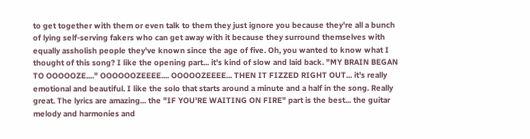to get together with them or even talk to them they just ignore you because they're all a bunch of lying self-serving fakers who can get away with it because they surround themselves with equally assholish people they've known since the age of five. Oh, you wanted to know what I thought of this song? I like the opening part... it's kind of slow and laid back. "MY BRAIN BEGAN TO OOOOOZE...." OOOOOOZEEEE.... OOOOOZEEEE... THEN IT FIZZED RIGHT OUT... it's really emotional and beautiful. I like the solo that starts around a minute and a half in the song. Really great. The lyrics are amazing... the "IF YOU'RE WAITING ON FIRE" part is the best... the guitar melody and harmonies and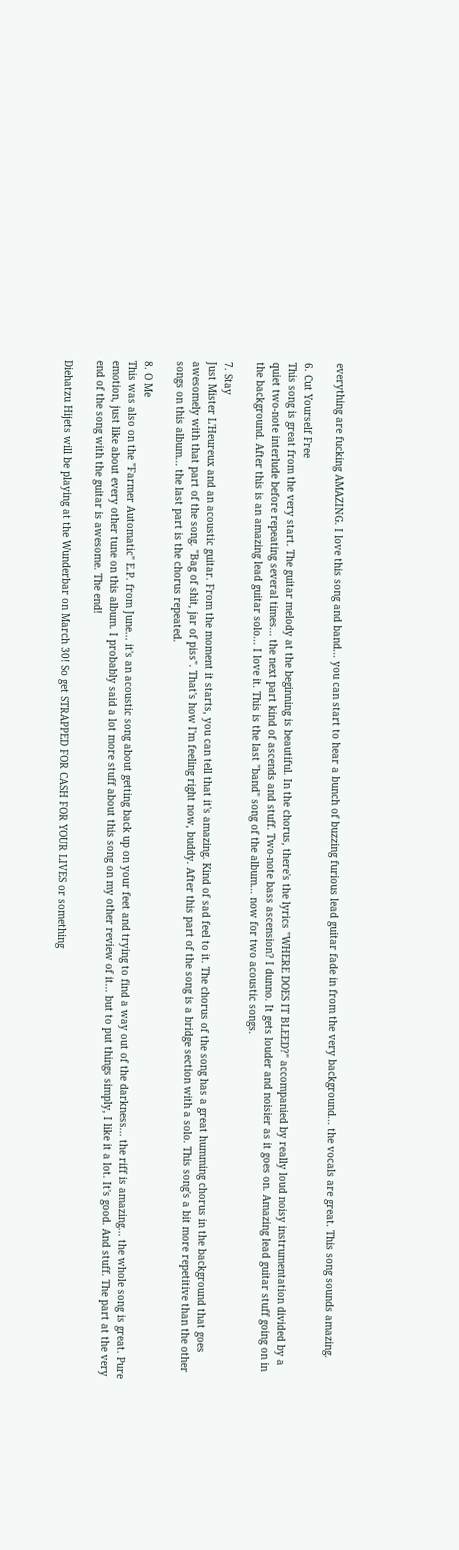everything are fucking AMAZING. I love this song and band... you can start to hear a bunch of buzzing furious lead guitar fade in from the very background... the vocals are great. This song sounds amazing.

6. Cut Yourself Free
This song is great from the very start. The guitar melody at the beginning is beautiful. In the chorus, there's the lyrics "WHERE DOES IT BLEED?" accompanied by really loud noisy instrumentation divided by a quiet two-note interlude before repeating several times... the next part kind of ascends and stuff. Two-note bass ascension? I dunno. It gets louder and noisier as it goes on. Amazing lead guitar stuff going on in the background. After this is an amazing lead guitar solo... I love it. This is the last "band" song of the album... now for two acoustic songs.

7. Stay
Just Mister L'Heureux and an acoustic guitar. From the moment it starts, you can tell that it's amazing. Kind of sad feel to it. The chorus of the song has a great humming chorus in the background that goes awesomely with that part of the song. "Bag of shit, jar of piss". That's how I'm feeling right now, buddy. After this part of the song is a bridge section with a solo. This song's a bit more repetitive than the other songs on this album... the last part is the chorus repeated.

8. O Me
This was also on the "Farmer Automatic" E.P. from June... it's an acoustic song about getting back up on your feet and trying to find a way out of the darkness... the riff is amazing... the whole song is great. Pure emotion, just like about every other tune on this album. I probably said a lot more stuff about this song on my other review of it... but to put things simply, I like it a lot. It's good. And stuff. The part at the very end of the song with the guitar is awesome. The end!

Diehatzu Hijets will be playing at the Wunderbar on March 30! So get STRAPPED FOR CASH FOR YOUR LIVES or something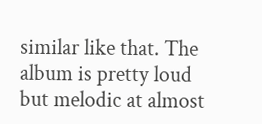similar like that. The album is pretty loud but melodic at almost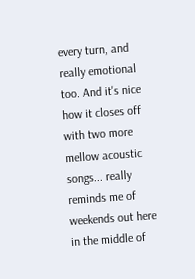every turn, and really emotional too. And it's nice how it closes off with two more mellow acoustic songs... really reminds me of weekends out here in the middle of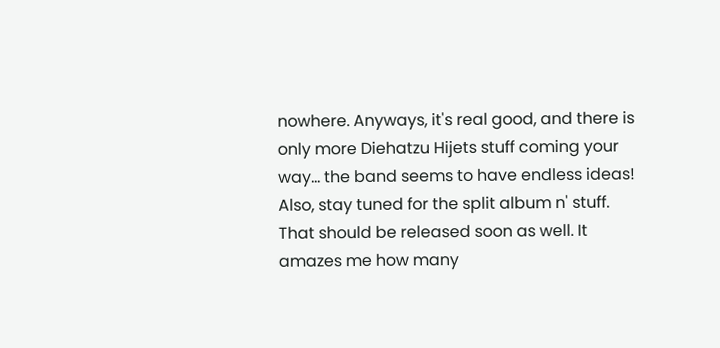nowhere. Anyways, it's real good, and there is only more Diehatzu Hijets stuff coming your way... the band seems to have endless ideas! Also, stay tuned for the split album n' stuff. That should be released soon as well. It amazes me how many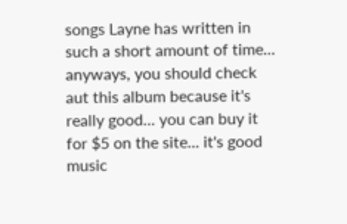songs Layne has written in such a short amount of time... anyways, you should check aut this album because it's really good... you can buy it for $5 on the site... it's good music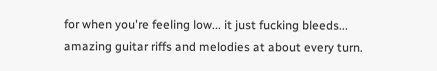for when you're feeling low... it just fucking bleeds... amazing guitar riffs and melodies at about every turn.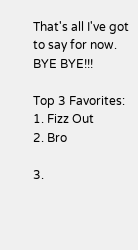That's all I've got to say for now. BYE BYE!!!

Top 3 Favorites:
1. Fizz Out
2. Bro

3.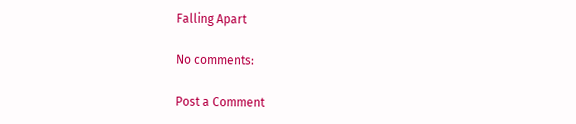Falling Apart

No comments:

Post a Comment